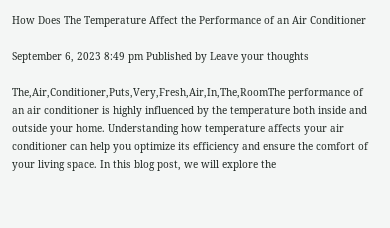How Does The Temperature Affect the Performance of an Air Conditioner

September 6, 2023 8:49 pm Published by Leave your thoughts

The,Air,Conditioner,Puts,Very,Fresh,Air,In,The,RoomThe performance of an air conditioner is highly influenced by the temperature both inside and outside your home. Understanding how temperature affects your air conditioner can help you optimize its efficiency and ensure the comfort of your living space. In this blog post, we will explore the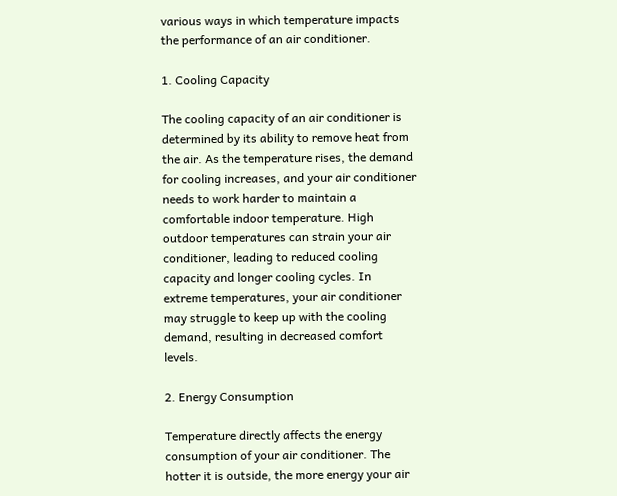various ways in which temperature impacts the performance of an air conditioner.

1. Cooling Capacity

The cooling capacity of an air conditioner is determined by its ability to remove heat from the air. As the temperature rises, the demand for cooling increases, and your air conditioner needs to work harder to maintain a comfortable indoor temperature. High outdoor temperatures can strain your air conditioner, leading to reduced cooling capacity and longer cooling cycles. In extreme temperatures, your air conditioner may struggle to keep up with the cooling demand, resulting in decreased comfort levels.

2. Energy Consumption

Temperature directly affects the energy consumption of your air conditioner. The hotter it is outside, the more energy your air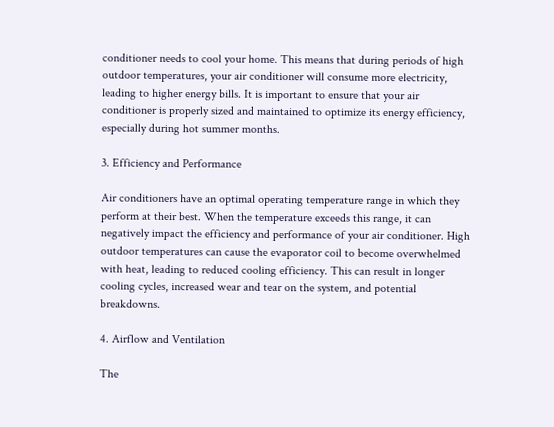conditioner needs to cool your home. This means that during periods of high outdoor temperatures, your air conditioner will consume more electricity, leading to higher energy bills. It is important to ensure that your air conditioner is properly sized and maintained to optimize its energy efficiency, especially during hot summer months.

3. Efficiency and Performance

Air conditioners have an optimal operating temperature range in which they perform at their best. When the temperature exceeds this range, it can negatively impact the efficiency and performance of your air conditioner. High outdoor temperatures can cause the evaporator coil to become overwhelmed with heat, leading to reduced cooling efficiency. This can result in longer cooling cycles, increased wear and tear on the system, and potential breakdowns.

4. Airflow and Ventilation

The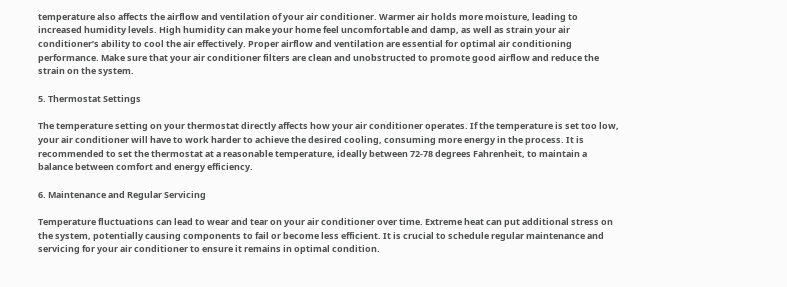temperature also affects the airflow and ventilation of your air conditioner. Warmer air holds more moisture, leading to increased humidity levels. High humidity can make your home feel uncomfortable and damp, as well as strain your air conditioner’s ability to cool the air effectively. Proper airflow and ventilation are essential for optimal air conditioning performance. Make sure that your air conditioner filters are clean and unobstructed to promote good airflow and reduce the strain on the system.

5. Thermostat Settings

The temperature setting on your thermostat directly affects how your air conditioner operates. If the temperature is set too low, your air conditioner will have to work harder to achieve the desired cooling, consuming more energy in the process. It is recommended to set the thermostat at a reasonable temperature, ideally between 72-78 degrees Fahrenheit, to maintain a balance between comfort and energy efficiency.

6. Maintenance and Regular Servicing

Temperature fluctuations can lead to wear and tear on your air conditioner over time. Extreme heat can put additional stress on the system, potentially causing components to fail or become less efficient. It is crucial to schedule regular maintenance and servicing for your air conditioner to ensure it remains in optimal condition.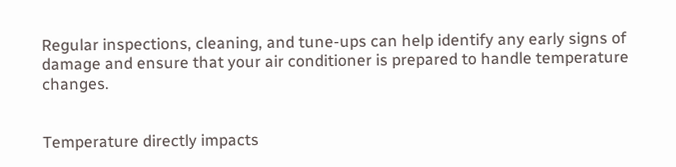Regular inspections, cleaning, and tune-ups can help identify any early signs of damage and ensure that your air conditioner is prepared to handle temperature changes.


Temperature directly impacts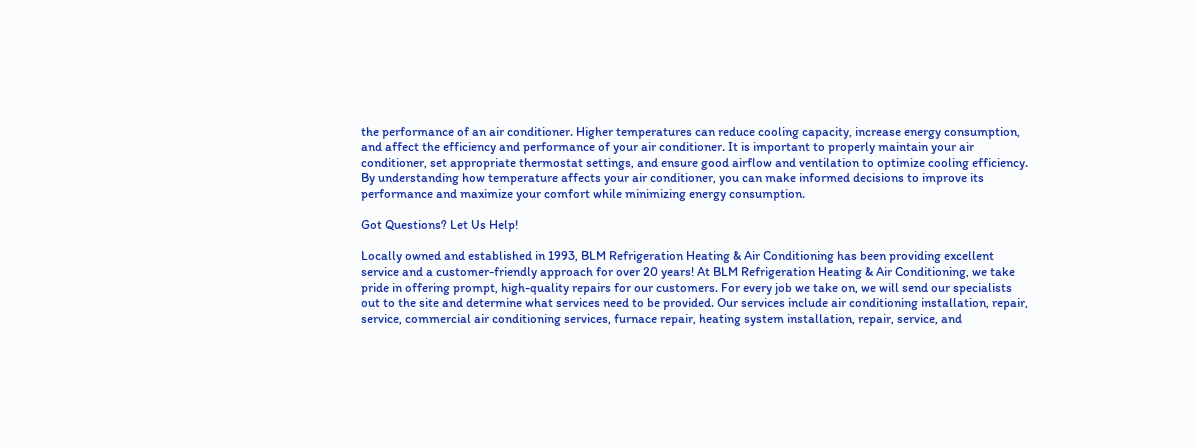the performance of an air conditioner. Higher temperatures can reduce cooling capacity, increase energy consumption, and affect the efficiency and performance of your air conditioner. It is important to properly maintain your air conditioner, set appropriate thermostat settings, and ensure good airflow and ventilation to optimize cooling efficiency. By understanding how temperature affects your air conditioner, you can make informed decisions to improve its performance and maximize your comfort while minimizing energy consumption.

Got Questions? Let Us Help!

Locally owned and established in 1993, BLM Refrigeration Heating & Air Conditioning has been providing excellent service and a customer-friendly approach for over 20 years! At BLM Refrigeration Heating & Air Conditioning, we take pride in offering prompt, high-quality repairs for our customers. For every job we take on, we will send our specialists out to the site and determine what services need to be provided. Our services include air conditioning installation, repair, service, commercial air conditioning services, furnace repair, heating system installation, repair, service, and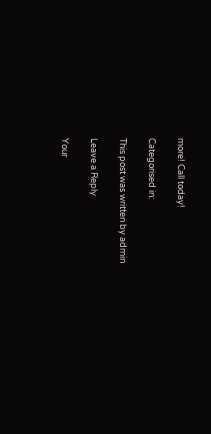more! Call today!

Categorised in:

This post was written by admin

Leave a Reply

Your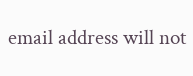email address will not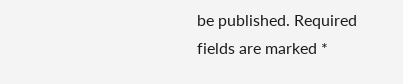be published. Required fields are marked *